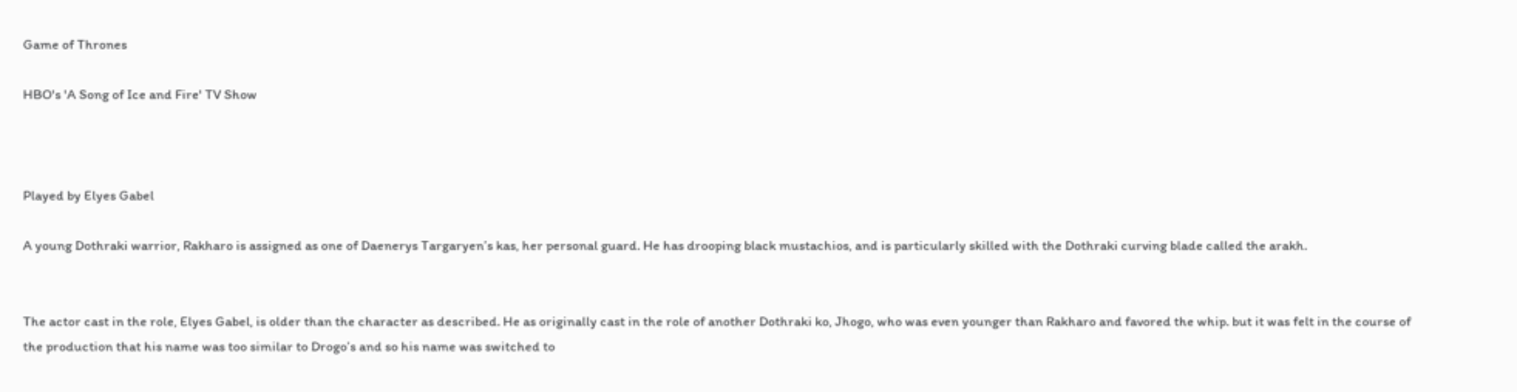Game of Thrones

HBO's 'A Song of Ice and Fire' TV Show



Played by Elyes Gabel

A young Dothraki warrior, Rakharo is assigned as one of Daenerys Targaryen’s kas, her personal guard. He has drooping black mustachios, and is particularly skilled with the Dothraki curving blade called the arakh.


The actor cast in the role, Elyes Gabel, is older than the character as described. He as originally cast in the role of another Dothraki ko, Jhogo, who was even younger than Rakharo and favored the whip. but it was felt in the course of the production that his name was too similar to Drogo’s and so his name was switched to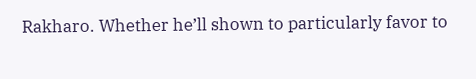Rakharo. Whether he’ll shown to particularly favor to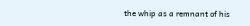the whip as a remnant of his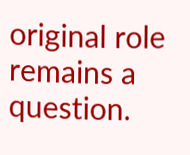original role remains a question.